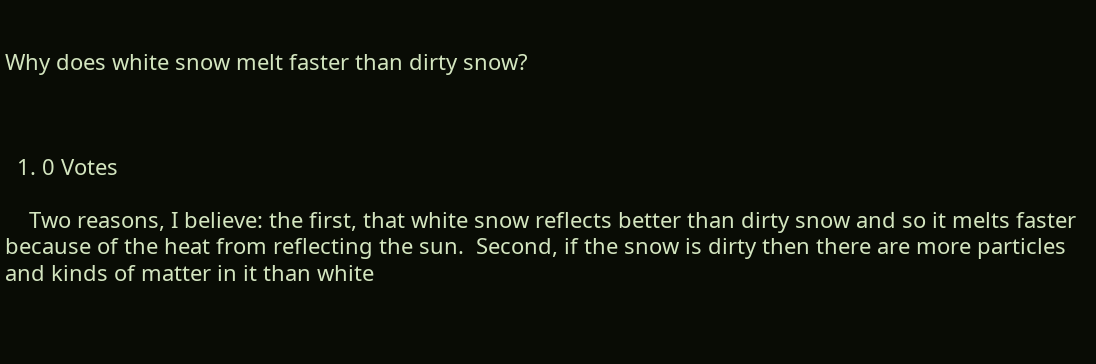Why does white snow melt faster than dirty snow?



  1. 0 Votes

    Two reasons, I believe: the first, that white snow reflects better than dirty snow and so it melts faster because of the heat from reflecting the sun.  Second, if the snow is dirty then there are more particles and kinds of matter in it than white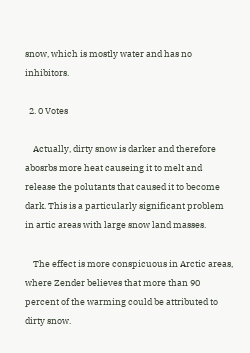snow, which is mostly water and has no inhibitors.

  2. 0 Votes

    Actually, dirty snow is darker and therefore abosrbs more heat causeing it to melt and release the polutants that caused it to become dark. This is a particularly significant problem in artic areas with large snow land masses.

    The effect is more conspicuous in Arctic areas, where Zender believes that more than 90 percent of the warming could be attributed to dirty snow.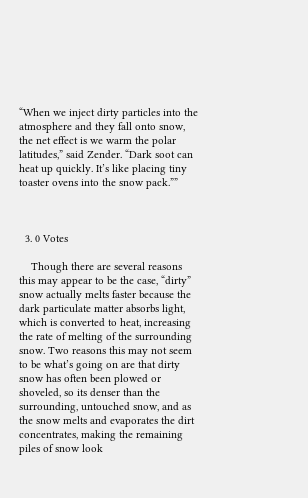“When we inject dirty particles into the atmosphere and they fall onto snow, the net effect is we warm the polar latitudes,” said Zender. “Dark soot can heat up quickly. It’s like placing tiny toaster ovens into the snow pack.””



  3. 0 Votes

    Though there are several reasons this may appear to be the case, “dirty” snow actually melts faster because the dark particulate matter absorbs light, which is converted to heat, increasing the rate of melting of the surrounding snow. Two reasons this may not seem to be what’s going on are that dirty snow has often been plowed or shoveled, so its denser than the surrounding, untouched snow, and as the snow melts and evaporates the dirt concentrates, making the remaining piles of snow look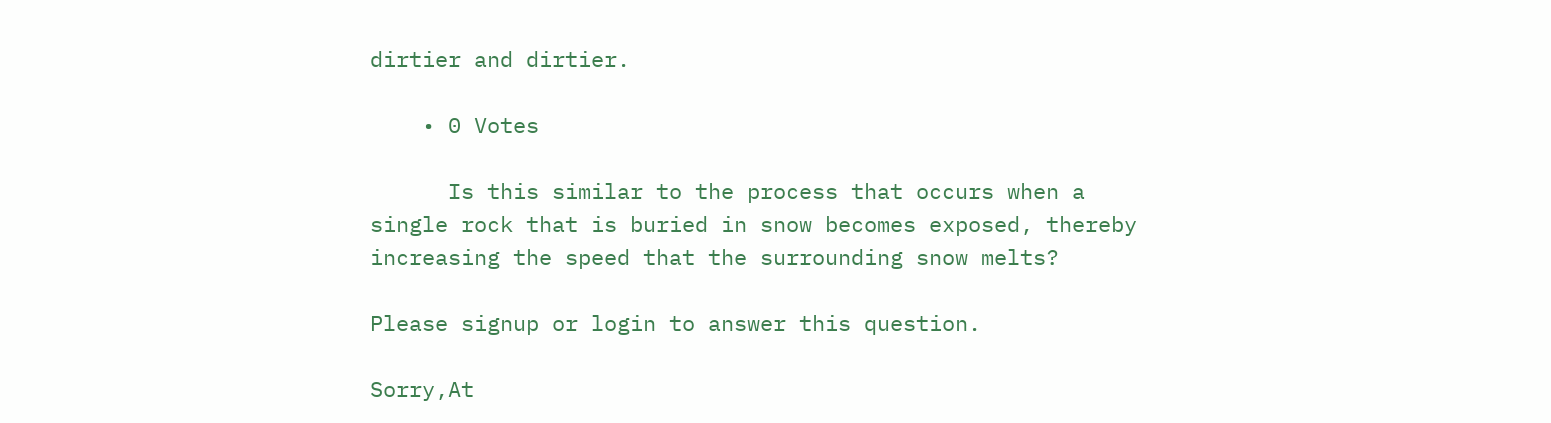dirtier and dirtier.

    • 0 Votes

      Is this similar to the process that occurs when a single rock that is buried in snow becomes exposed, thereby increasing the speed that the surrounding snow melts?

Please signup or login to answer this question.

Sorry,At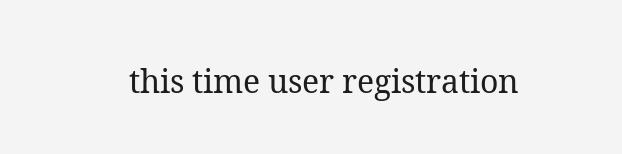this time user registration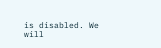is disabled. We will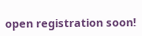open registration soon!